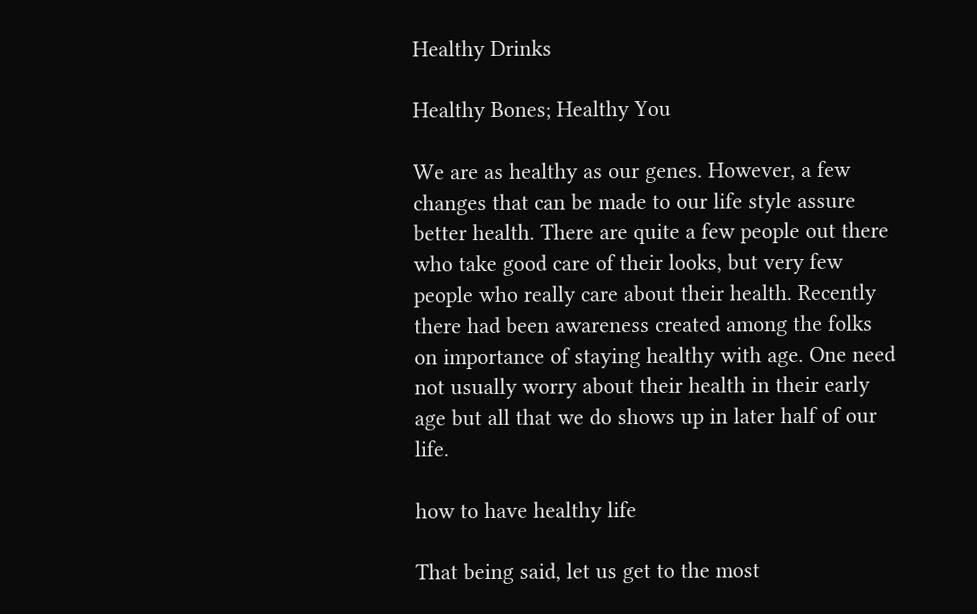Healthy Drinks

Healthy Bones; Healthy You

We are as healthy as our genes. However, a few changes that can be made to our life style assure better health. There are quite a few people out there who take good care of their looks, but very few people who really care about their health. Recently there had been awareness created among the folks on importance of staying healthy with age. One need not usually worry about their health in their early age but all that we do shows up in later half of our life.

how to have healthy life

That being said, let us get to the most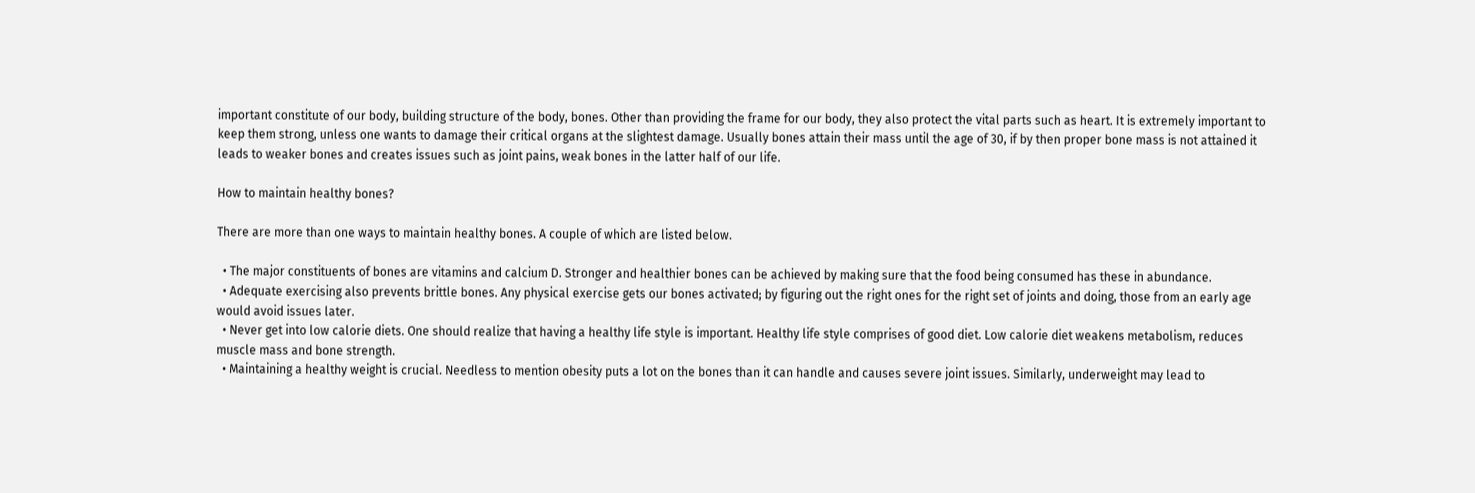important constitute of our body, building structure of the body, bones. Other than providing the frame for our body, they also protect the vital parts such as heart. It is extremely important to keep them strong, unless one wants to damage their critical organs at the slightest damage. Usually bones attain their mass until the age of 30, if by then proper bone mass is not attained it leads to weaker bones and creates issues such as joint pains, weak bones in the latter half of our life.

How to maintain healthy bones?

There are more than one ways to maintain healthy bones. A couple of which are listed below.

  • The major constituents of bones are vitamins and calcium D. Stronger and healthier bones can be achieved by making sure that the food being consumed has these in abundance.
  • Adequate exercising also prevents brittle bones. Any physical exercise gets our bones activated; by figuring out the right ones for the right set of joints and doing, those from an early age would avoid issues later.
  • Never get into low calorie diets. One should realize that having a healthy life style is important. Healthy life style comprises of good diet. Low calorie diet weakens metabolism, reduces muscle mass and bone strength.
  • Maintaining a healthy weight is crucial. Needless to mention obesity puts a lot on the bones than it can handle and causes severe joint issues. Similarly, underweight may lead to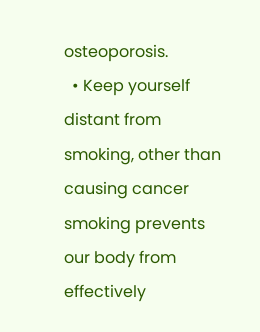osteoporosis.
  • Keep yourself distant from smoking, other than causing cancer smoking prevents our body from effectively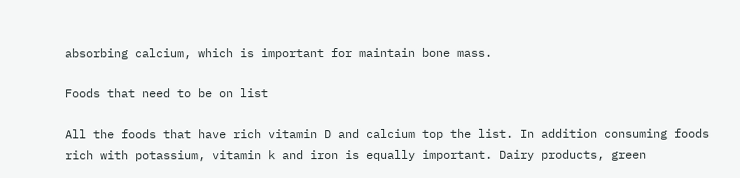absorbing calcium, which is important for maintain bone mass.

Foods that need to be on list

All the foods that have rich vitamin D and calcium top the list. In addition consuming foods rich with potassium, vitamin k and iron is equally important. Dairy products, green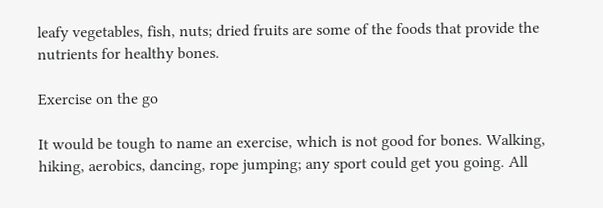leafy vegetables, fish, nuts; dried fruits are some of the foods that provide the nutrients for healthy bones.

Exercise on the go

It would be tough to name an exercise, which is not good for bones. Walking, hiking, aerobics, dancing, rope jumping; any sport could get you going. All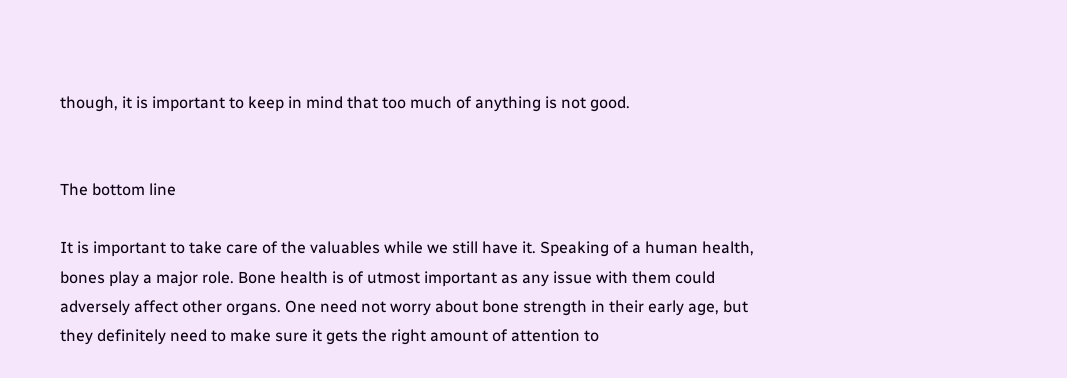though, it is important to keep in mind that too much of anything is not good.


The bottom line

It is important to take care of the valuables while we still have it. Speaking of a human health, bones play a major role. Bone health is of utmost important as any issue with them could adversely affect other organs. One need not worry about bone strength in their early age, but they definitely need to make sure it gets the right amount of attention to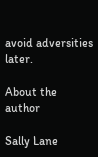avoid adversities later.

About the author

Sally Lane